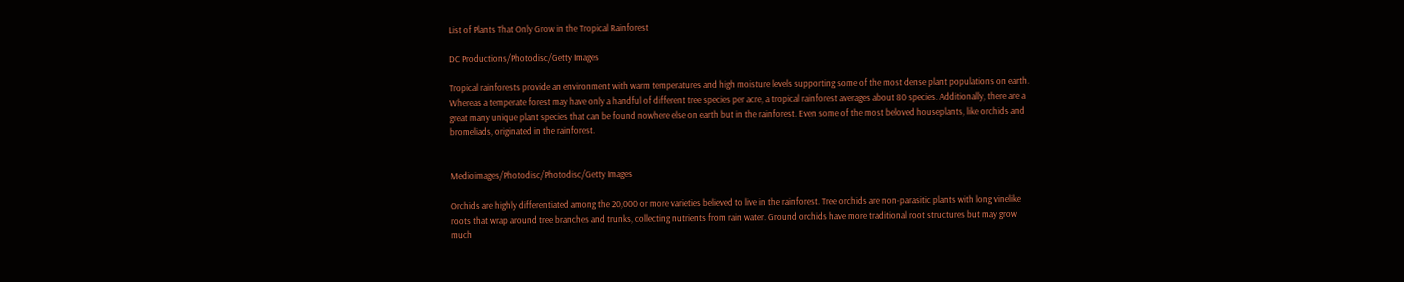List of Plants That Only Grow in the Tropical Rainforest

DC Productions/Photodisc/Getty Images

Tropical rainforests provide an environment with warm temperatures and high moisture levels supporting some of the most dense plant populations on earth. Whereas a temperate forest may have only a handful of different tree species per acre, a tropical rainforest averages about 80 species. Additionally, there are a great many unique plant species that can be found nowhere else on earth but in the rainforest. Even some of the most beloved houseplants, like orchids and bromeliads, originated in the rainforest.


Medioimages/Photodisc/Photodisc/Getty Images

Orchids are highly differentiated among the 20,000 or more varieties believed to live in the rainforest. Tree orchids are non-parasitic plants with long vinelike roots that wrap around tree branches and trunks, collecting nutrients from rain water. Ground orchids have more traditional root structures but may grow much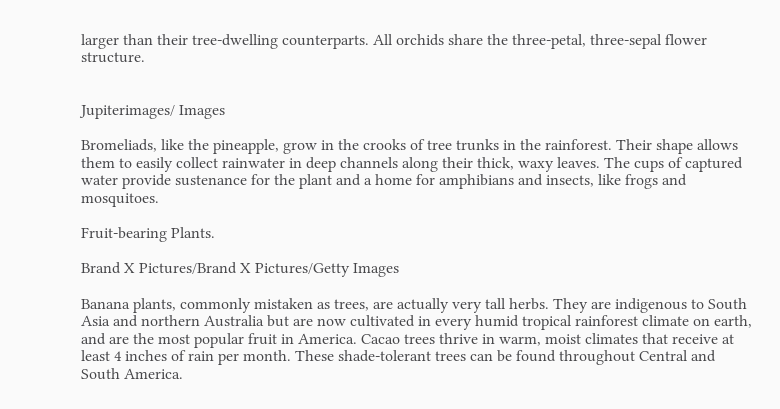larger than their tree-dwelling counterparts. All orchids share the three-petal, three-sepal flower structure.


Jupiterimages/ Images

Bromeliads, like the pineapple, grow in the crooks of tree trunks in the rainforest. Their shape allows them to easily collect rainwater in deep channels along their thick, waxy leaves. The cups of captured water provide sustenance for the plant and a home for amphibians and insects, like frogs and mosquitoes.

Fruit-bearing Plants.

Brand X Pictures/Brand X Pictures/Getty Images

Banana plants, commonly mistaken as trees, are actually very tall herbs. They are indigenous to South Asia and northern Australia but are now cultivated in every humid tropical rainforest climate on earth, and are the most popular fruit in America. Cacao trees thrive in warm, moist climates that receive at least 4 inches of rain per month. These shade-tolerant trees can be found throughout Central and South America.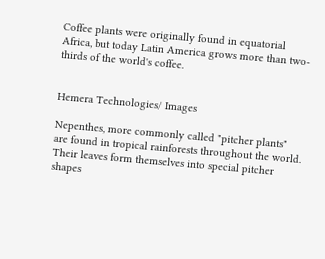Coffee plants were originally found in equatorial Africa, but today Latin America grows more than two-thirds of the world's coffee.


Hemera Technologies/ Images

Nepenthes, more commonly called "pitcher plants" are found in tropical rainforests throughout the world. Their leaves form themselves into special pitcher shapes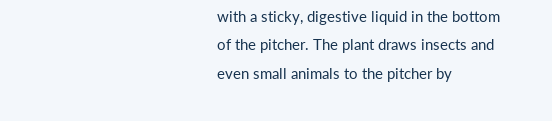with a sticky, digestive liquid in the bottom of the pitcher. The plant draws insects and even small animals to the pitcher by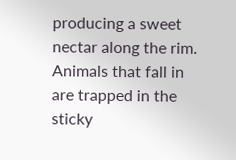producing a sweet nectar along the rim. Animals that fall in are trapped in the sticky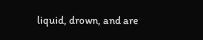liquid, drown, and are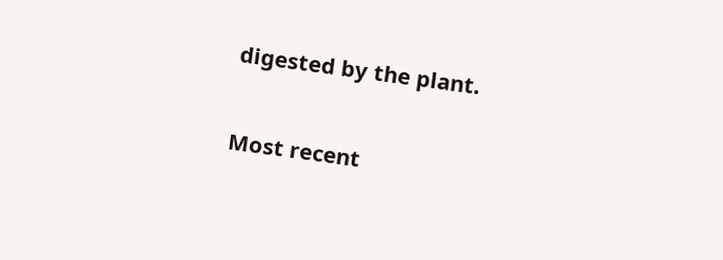digested by the plant.

Most recent